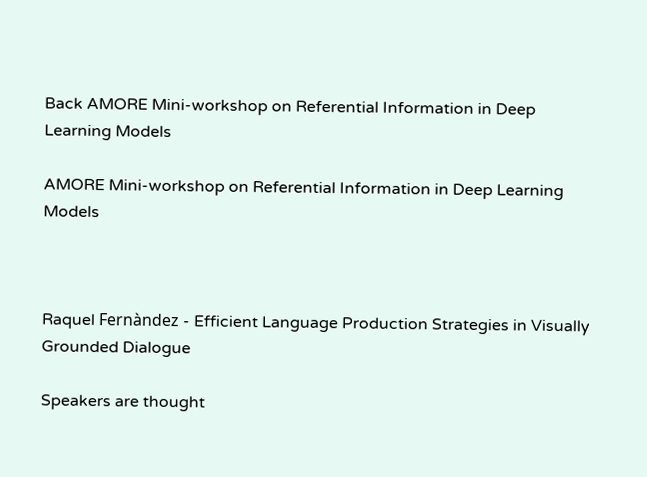Back AMORE Mini-workshop on Referential Information in Deep Learning Models

AMORE Mini-workshop on Referential Information in Deep Learning Models



Raquel Fernàndez - Efficient Language Production Strategies in Visually Grounded Dialogue

Speakers are thought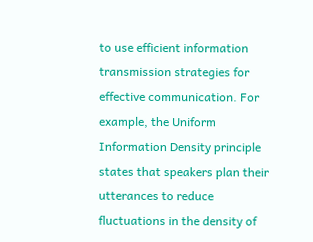to use efficient information transmission strategies for effective communication. For example, the Uniform Information Density principle states that speakers plan their utterances to reduce fluctuations in the density of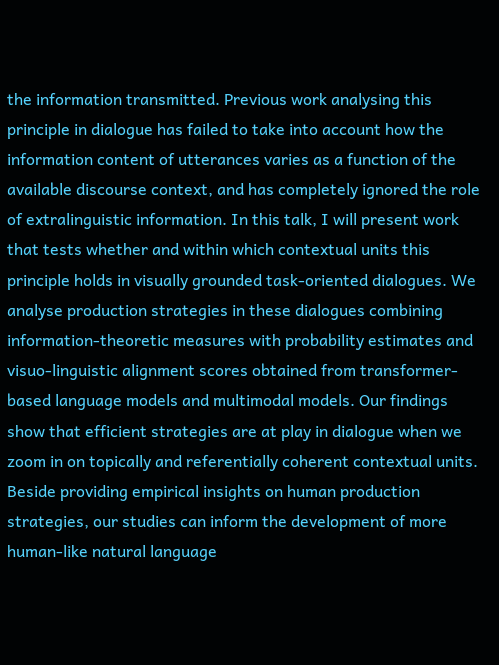the information transmitted. Previous work analysing this principle in dialogue has failed to take into account how the information content of utterances varies as a function of the available discourse context, and has completely ignored the role of extralinguistic information. In this talk, I will present work that tests whether and within which contextual units this principle holds in visually grounded task-oriented dialogues. We analyse production strategies in these dialogues combining information-theoretic measures with probability estimates and visuo-linguistic alignment scores obtained from transformer-based language models and multimodal models. Our findings show that efficient strategies are at play in dialogue when we zoom in on topically and referentially coherent contextual units. Beside providing empirical insights on human production strategies, our studies can inform the development of more human-like natural language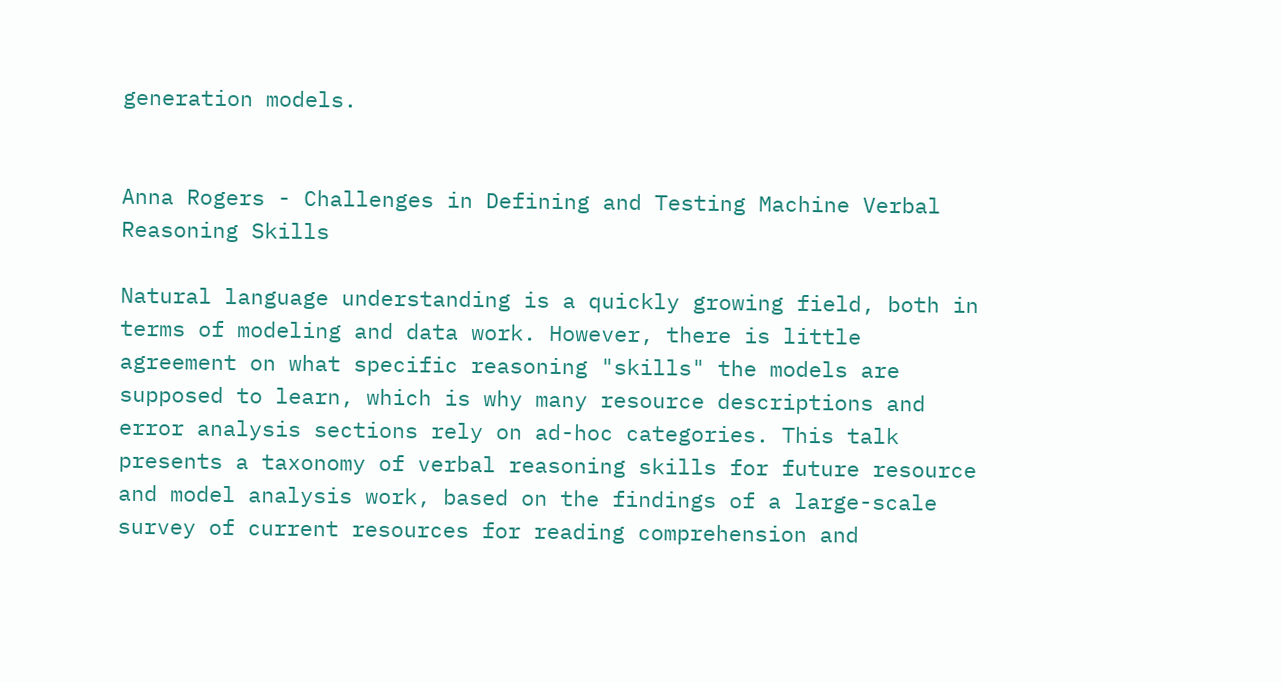generation models.


Anna Rogers - Challenges in Defining and Testing Machine Verbal Reasoning Skills

Natural language understanding is a quickly growing field, both in terms of modeling and data work. However, there is little agreement on what specific reasoning "skills" the models are supposed to learn, which is why many resource descriptions and error analysis sections rely on ad-hoc categories. This talk presents a taxonomy of verbal reasoning skills for future resource and model analysis work, based on the findings of a large-scale survey of current resources for reading comprehension and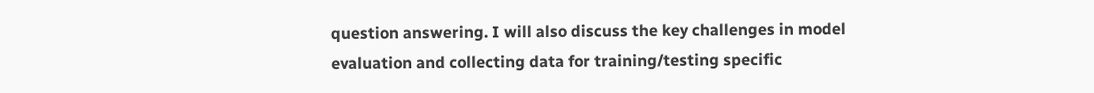question answering. I will also discuss the key challenges in model evaluation and collecting data for training/testing specific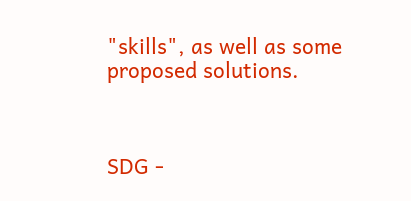"skills", as well as some proposed solutions.



SDG -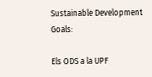Sustainable Development Goals:

Els ODS a la UPF